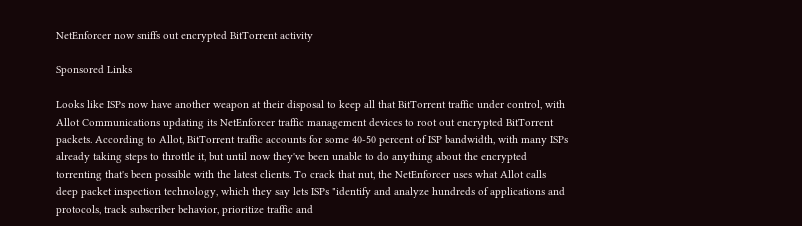NetEnforcer now sniffs out encrypted BitTorrent activity

Sponsored Links

Looks like ISPs now have another weapon at their disposal to keep all that BitTorrent traffic under control, with Allot Communications updating its NetEnforcer traffic management devices to root out encrypted BitTorrent packets. According to Allot, BitTorrent traffic accounts for some 40-50 percent of ISP bandwidth, with many ISPs already taking steps to throttle it, but until now they've been unable to do anything about the encrypted torrenting that's been possible with the latest clients. To crack that nut, the NetEnforcer uses what Allot calls deep packet inspection technology, which they say lets ISPs "identify and analyze hundreds of applications and protocols, track subscriber behavior, prioritize traffic and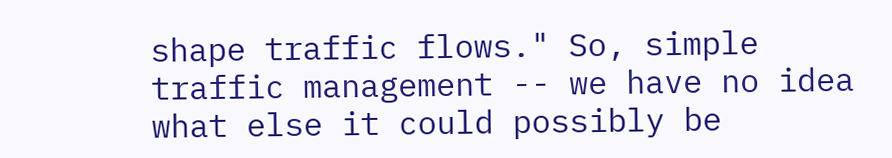shape traffic flows." So, simple traffic management -- we have no idea what else it could possibly be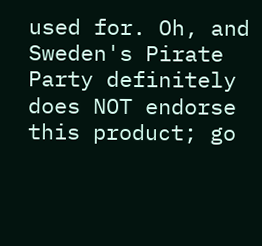used for. Oh, and Sweden's Pirate Party definitely does NOT endorse this product; go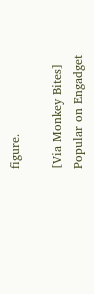figure.

[Via Monkey Bites]
Popular on Engadget